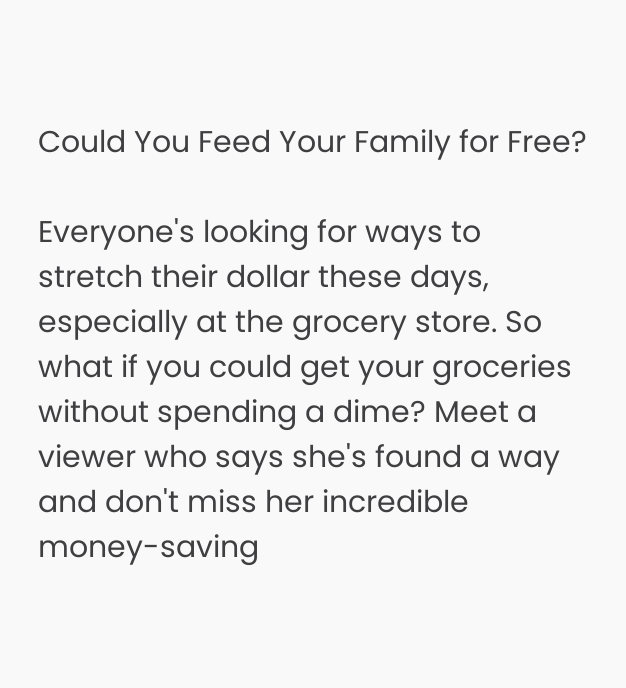Could You Feed Your Family for Free?

Everyone's looking for ways to stretch their dollar these days, especially at the grocery store. So what if you could get your groceries without spending a dime? Meet a viewer who says she's found a way and don't miss her incredible money-saving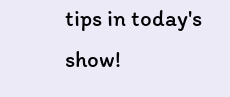tips in today's show!